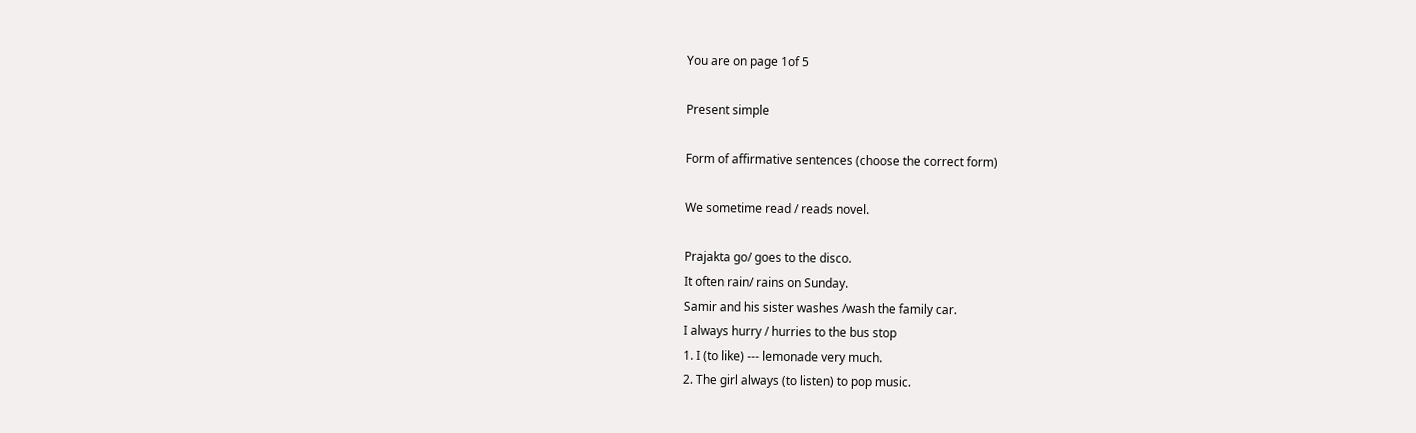You are on page 1of 5

Present simple

Form of affirmative sentences (choose the correct form)

We sometime read / reads novel.

Prajakta go/ goes to the disco.
It often rain/ rains on Sunday.
Samir and his sister washes /wash the family car.
I always hurry / hurries to the bus stop
1. I (to like) --- lemonade very much.
2. The girl always (to listen) to pop music.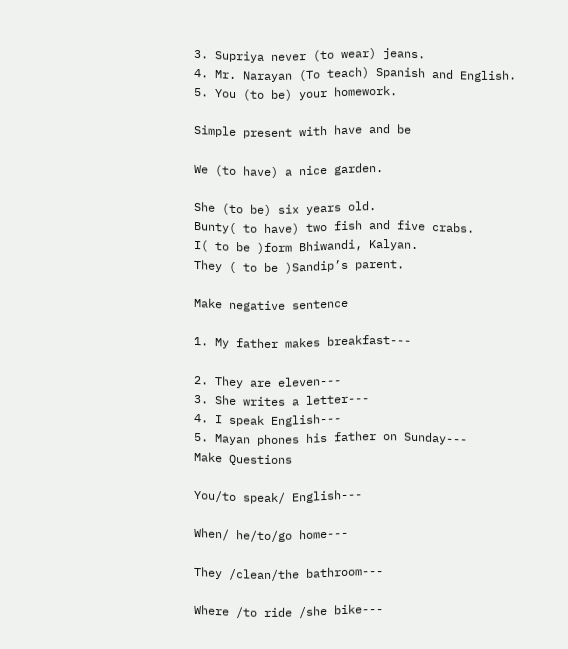3. Supriya never (to wear) jeans.
4. Mr. Narayan (To teach) Spanish and English.
5. You (to be) your homework.

Simple present with have and be

We (to have) a nice garden.

She (to be) six years old.
Bunty( to have) two fish and five crabs.
I( to be )form Bhiwandi, Kalyan.
They ( to be )Sandip’s parent.

Make negative sentence

1. My father makes breakfast---

2. They are eleven---
3. She writes a letter---
4. I speak English---
5. Mayan phones his father on Sunday---
Make Questions

You/to speak/ English---

When/ he/to/go home---

They /clean/the bathroom---

Where /to ride /she bike---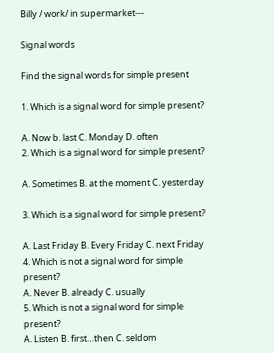Billy / work/ in supermarket---

Signal words

Find the signal words for simple present

1. Which is a signal word for simple present?

A. Now b. last C. Monday D. often
2. Which is a signal word for simple present?

A. Sometimes B. at the moment C. yesterday

3. Which is a signal word for simple present?

A. Last Friday B. Every Friday C. next Friday
4. Which is not a signal word for simple present?
A. Never B. already C. usually
5. Which is not a signal word for simple present?
A. Listen B. first…then C. seldom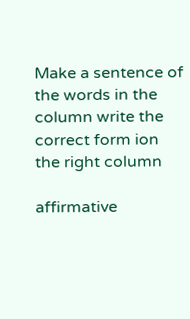Make a sentence of the words in the column write the correct form ion
the right column

affirmative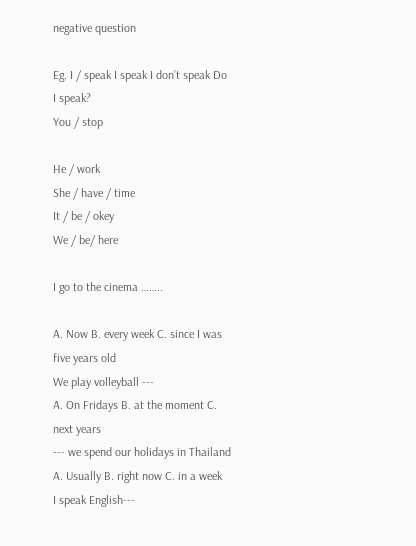negative question

Eg. I / speak I speak I don’t speak Do I speak?
You / stop

He / work
She / have / time
It / be / okey
We / be/ here

I go to the cinema ……..

A. Now B. every week C. since I was five years old
We play volleyball ---
A. On Fridays B. at the moment C. next years
--- we spend our holidays in Thailand
A. Usually B. right now C. in a week
I speak English---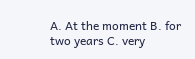A. At the moment B. for two years C. very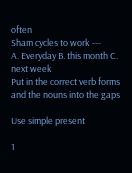often
Sham cycles to work ---
A. Everyday B. this month C. next week
Put in the correct verb forms and the nouns into the gaps

Use simple present

1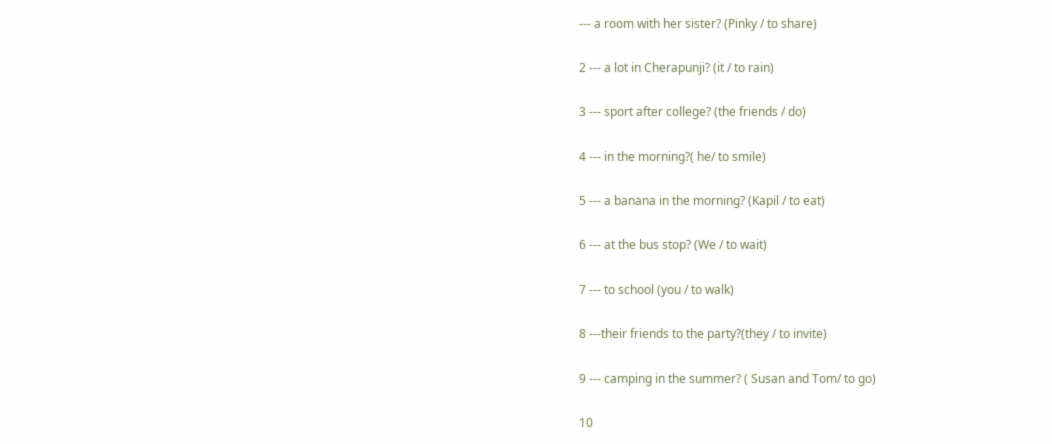--- a room with her sister? (Pinky / to share)

2 --- a lot in Cherapunji? (it / to rain)

3 --- sport after college? (the friends / do)

4 --- in the morning?( he/ to smile)

5 --- a banana in the morning? (Kapil / to eat)

6 --- at the bus stop? (We / to wait)

7 --- to school (you / to walk)

8 ---their friends to the party?(they / to invite)

9 --- camping in the summer? ( Susan and Tom/ to go)

10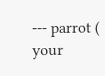--- parrot ( your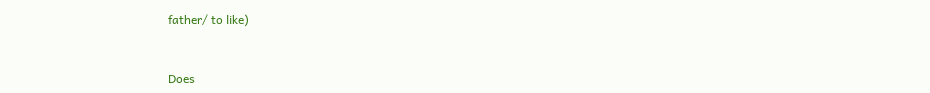father/ to like)


Does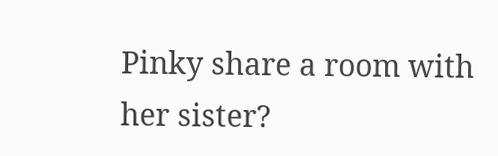Pinky share a room with her sister?